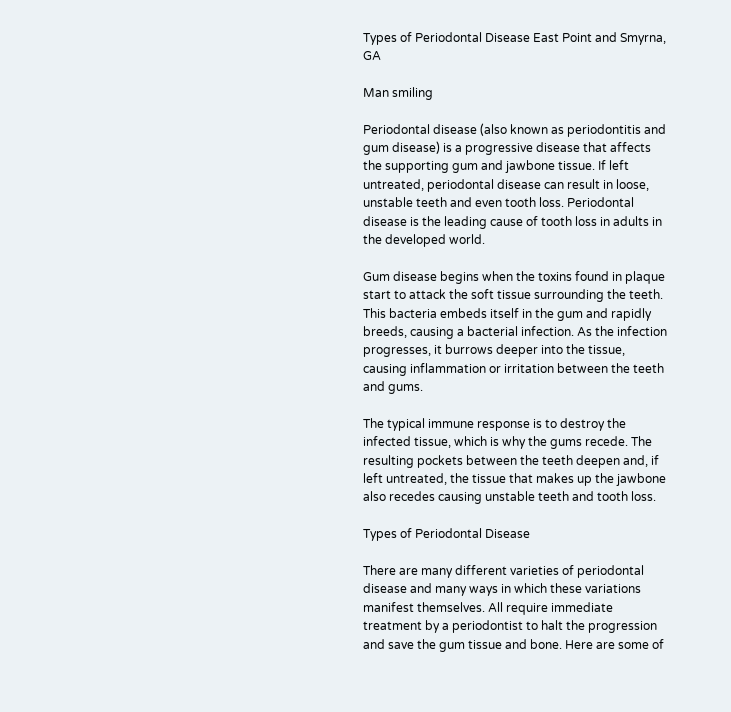Types of Periodontal Disease East Point and Smyrna, GA

Man smiling

Periodontal disease (also known as periodontitis and gum disease) is a progressive disease that affects the supporting gum and jawbone tissue. If left untreated, periodontal disease can result in loose, unstable teeth and even tooth loss. Periodontal disease is the leading cause of tooth loss in adults in the developed world.

Gum disease begins when the toxins found in plaque start to attack the soft tissue surrounding the teeth. This bacteria embeds itself in the gum and rapidly breeds, causing a bacterial infection. As the infection progresses, it burrows deeper into the tissue, causing inflammation or irritation between the teeth and gums.

The typical immune response is to destroy the infected tissue, which is why the gums recede. The resulting pockets between the teeth deepen and, if left untreated, the tissue that makes up the jawbone also recedes causing unstable teeth and tooth loss.

Types of Periodontal Disease

There are many different varieties of periodontal disease and many ways in which these variations manifest themselves. All require immediate treatment by a periodontist to halt the progression and save the gum tissue and bone. Here are some of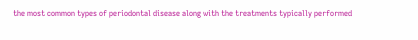the most common types of periodontal disease along with the treatments typically performed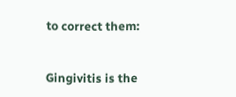to correct them:


Gingivitis is the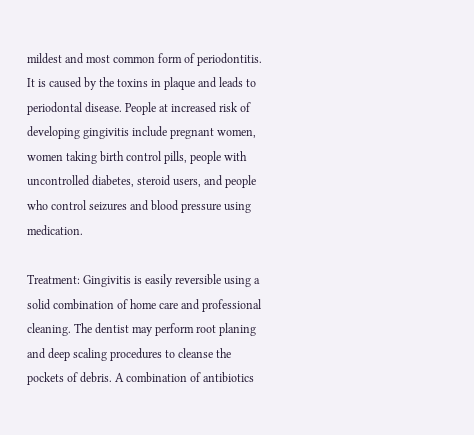mildest and most common form of periodontitis. It is caused by the toxins in plaque and leads to periodontal disease. People at increased risk of developing gingivitis include pregnant women, women taking birth control pills, people with uncontrolled diabetes, steroid users, and people who control seizures and blood pressure using medication.

Treatment: Gingivitis is easily reversible using a solid combination of home care and professional cleaning. The dentist may perform root planing and deep scaling procedures to cleanse the pockets of debris. A combination of antibiotics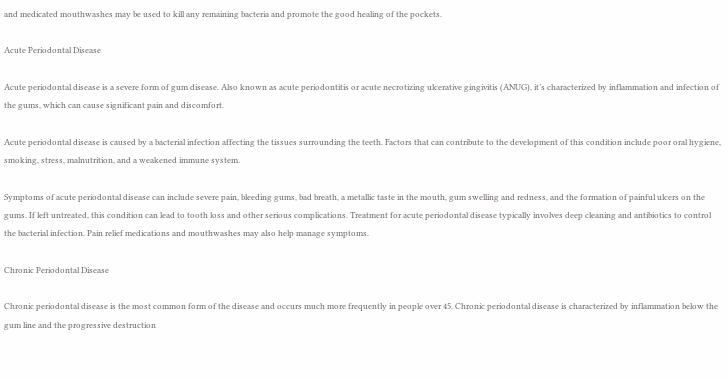and medicated mouthwashes may be used to kill any remaining bacteria and promote the good healing of the pockets.

Acute Periodontal Disease

Acute periodontal disease is a severe form of gum disease. Also known as acute periodontitis or acute necrotizing ulcerative gingivitis (ANUG), it’s characterized by inflammation and infection of the gums, which can cause significant pain and discomfort.

Acute periodontal disease is caused by a bacterial infection affecting the tissues surrounding the teeth. Factors that can contribute to the development of this condition include poor oral hygiene, smoking, stress, malnutrition, and a weakened immune system.

Symptoms of acute periodontal disease can include severe pain, bleeding gums, bad breath, a metallic taste in the mouth, gum swelling and redness, and the formation of painful ulcers on the gums. If left untreated, this condition can lead to tooth loss and other serious complications. Treatment for acute periodontal disease typically involves deep cleaning and antibiotics to control the bacterial infection. Pain relief medications and mouthwashes may also help manage symptoms.

Chronic Periodontal Disease

Chronic periodontal disease is the most common form of the disease and occurs much more frequently in people over 45. Chronic periodontal disease is characterized by inflammation below the gum line and the progressive destruction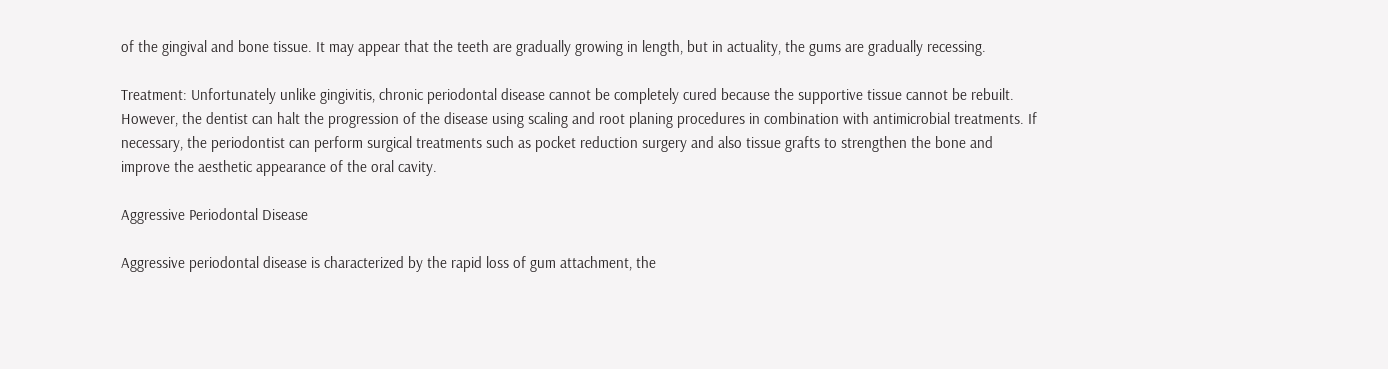of the gingival and bone tissue. It may appear that the teeth are gradually growing in length, but in actuality, the gums are gradually recessing.

Treatment: Unfortunately unlike gingivitis, chronic periodontal disease cannot be completely cured because the supportive tissue cannot be rebuilt. However, the dentist can halt the progression of the disease using scaling and root planing procedures in combination with antimicrobial treatments. If necessary, the periodontist can perform surgical treatments such as pocket reduction surgery and also tissue grafts to strengthen the bone and improve the aesthetic appearance of the oral cavity.

Aggressive Periodontal Disease

Aggressive periodontal disease is characterized by the rapid loss of gum attachment, the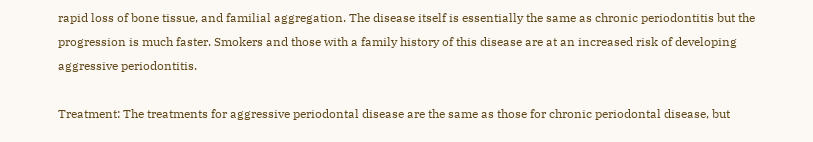rapid loss of bone tissue, and familial aggregation. The disease itself is essentially the same as chronic periodontitis but the progression is much faster. Smokers and those with a family history of this disease are at an increased risk of developing aggressive periodontitis.

Treatment: The treatments for aggressive periodontal disease are the same as those for chronic periodontal disease, but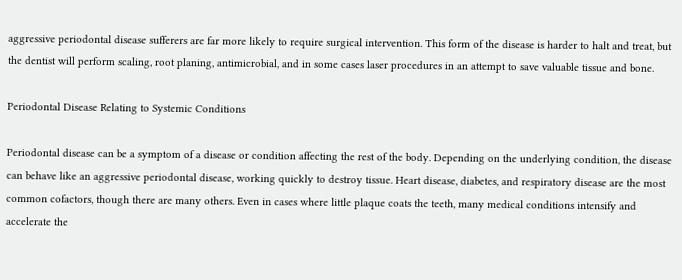aggressive periodontal disease sufferers are far more likely to require surgical intervention. This form of the disease is harder to halt and treat, but the dentist will perform scaling, root planing, antimicrobial, and in some cases laser procedures in an attempt to save valuable tissue and bone.

Periodontal Disease Relating to Systemic Conditions

Periodontal disease can be a symptom of a disease or condition affecting the rest of the body. Depending on the underlying condition, the disease can behave like an aggressive periodontal disease, working quickly to destroy tissue. Heart disease, diabetes, and respiratory disease are the most common cofactors, though there are many others. Even in cases where little plaque coats the teeth, many medical conditions intensify and accelerate the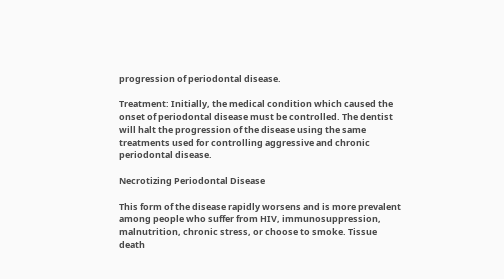progression of periodontal disease.

Treatment: Initially, the medical condition which caused the onset of periodontal disease must be controlled. The dentist will halt the progression of the disease using the same treatments used for controlling aggressive and chronic periodontal disease.

Necrotizing Periodontal Disease

This form of the disease rapidly worsens and is more prevalent among people who suffer from HIV, immunosuppression, malnutrition, chronic stress, or choose to smoke. Tissue death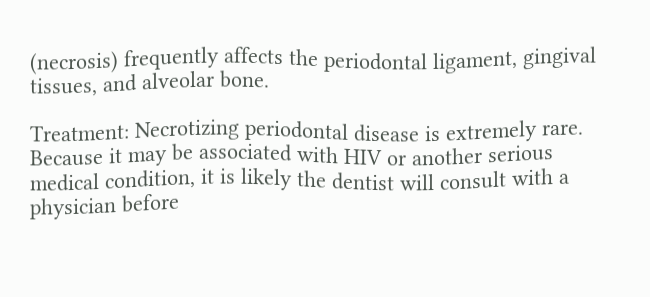(necrosis) frequently affects the periodontal ligament, gingival tissues, and alveolar bone.

Treatment: Necrotizing periodontal disease is extremely rare. Because it may be associated with HIV or another serious medical condition, it is likely the dentist will consult with a physician before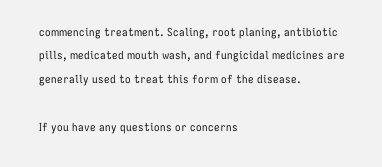commencing treatment. Scaling, root planing, antibiotic pills, medicated mouth wash, and fungicidal medicines are generally used to treat this form of the disease.

If you have any questions or concerns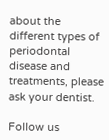about the different types of periodontal disease and treatments, please ask your dentist.

Follow us